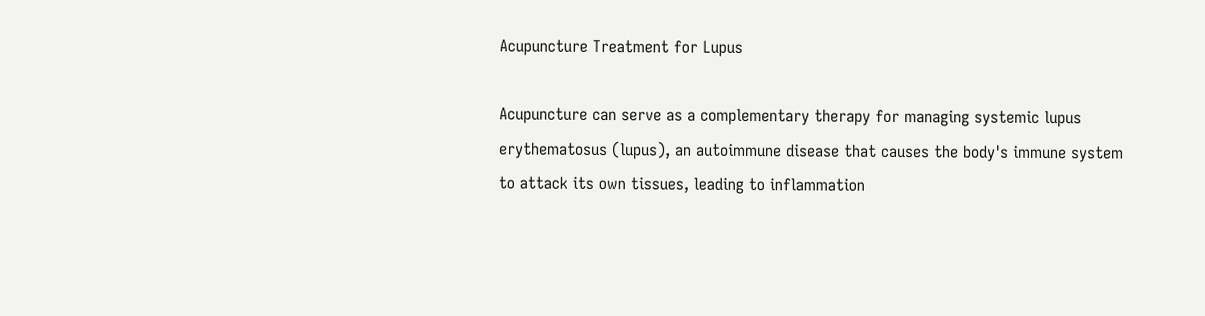Acupuncture Treatment for Lupus

Acupuncture can serve as a complementary therapy for managing systemic lupus erythematosus (lupus), an autoimmune disease that causes the body's immune system to attack its own tissues, leading to inflammation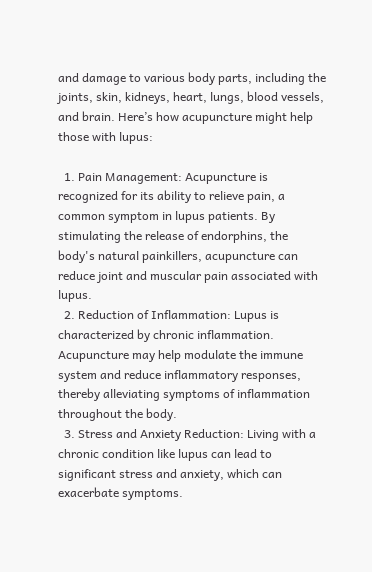and damage to various body parts, including the joints, skin, kidneys, heart, lungs, blood vessels, and brain. Here’s how acupuncture might help those with lupus:

  1. Pain Management: Acupuncture is recognized for its ability to relieve pain, a common symptom in lupus patients. By stimulating the release of endorphins, the body's natural painkillers, acupuncture can reduce joint and muscular pain associated with lupus.
  2. Reduction of Inflammation: Lupus is characterized by chronic inflammation. Acupuncture may help modulate the immune system and reduce inflammatory responses, thereby alleviating symptoms of inflammation throughout the body.
  3. Stress and Anxiety Reduction: Living with a chronic condition like lupus can lead to significant stress and anxiety, which can exacerbate symptoms.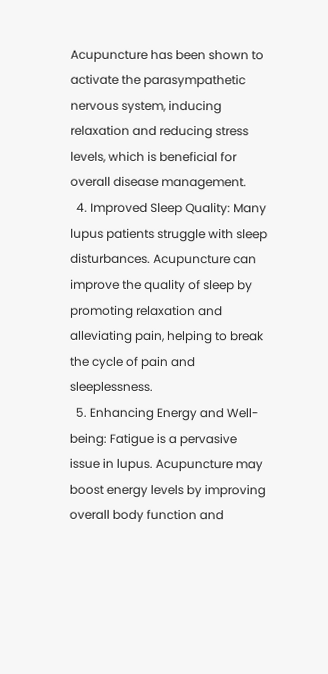Acupuncture has been shown to activate the parasympathetic nervous system, inducing relaxation and reducing stress levels, which is beneficial for overall disease management.
  4. Improved Sleep Quality: Many lupus patients struggle with sleep disturbances. Acupuncture can improve the quality of sleep by promoting relaxation and alleviating pain, helping to break the cycle of pain and sleeplessness.
  5. Enhancing Energy and Well-being: Fatigue is a pervasive issue in lupus. Acupuncture may boost energy levels by improving overall body function and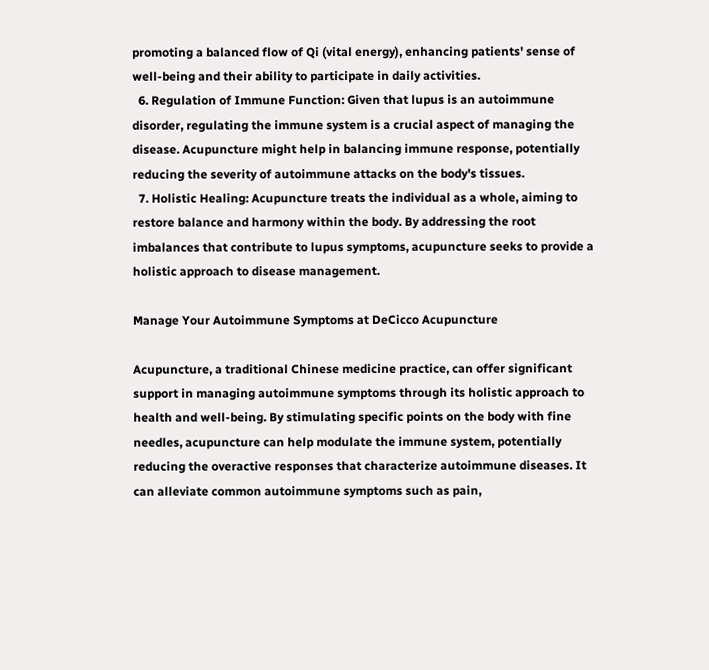promoting a balanced flow of Qi (vital energy), enhancing patients' sense of well-being and their ability to participate in daily activities.
  6. Regulation of Immune Function: Given that lupus is an autoimmune disorder, regulating the immune system is a crucial aspect of managing the disease. Acupuncture might help in balancing immune response, potentially reducing the severity of autoimmune attacks on the body's tissues.
  7. Holistic Healing: Acupuncture treats the individual as a whole, aiming to restore balance and harmony within the body. By addressing the root imbalances that contribute to lupus symptoms, acupuncture seeks to provide a holistic approach to disease management.

Manage Your Autoimmune Symptoms at DeCicco Acupuncture

Acupuncture, a traditional Chinese medicine practice, can offer significant support in managing autoimmune symptoms through its holistic approach to health and well-being. By stimulating specific points on the body with fine needles, acupuncture can help modulate the immune system, potentially reducing the overactive responses that characterize autoimmune diseases. It can alleviate common autoimmune symptoms such as pain,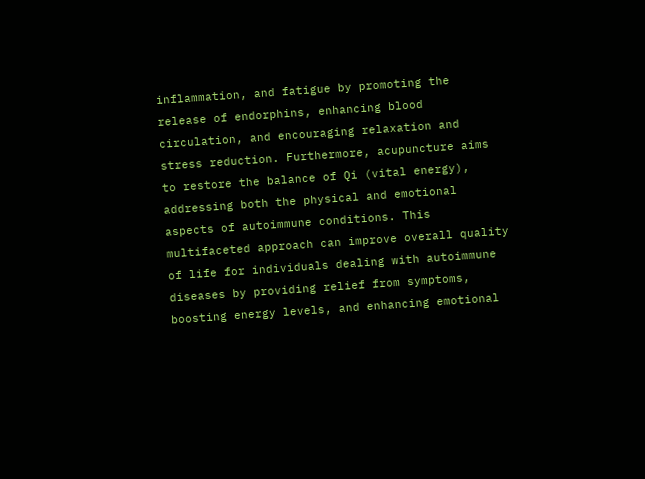inflammation, and fatigue by promoting the release of endorphins, enhancing blood circulation, and encouraging relaxation and stress reduction. Furthermore, acupuncture aims to restore the balance of Qi (vital energy), addressing both the physical and emotional aspects of autoimmune conditions. This multifaceted approach can improve overall quality of life for individuals dealing with autoimmune diseases by providing relief from symptoms, boosting energy levels, and enhancing emotional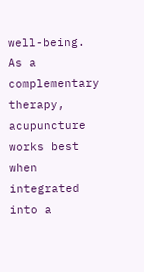well-being. As a complementary therapy, acupuncture works best when integrated into a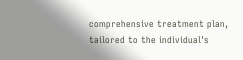comprehensive treatment plan, tailored to the individual's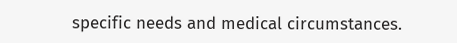specific needs and medical circumstances.